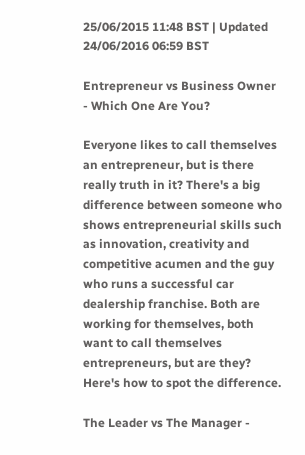25/06/2015 11:48 BST | Updated 24/06/2016 06:59 BST

Entrepreneur vs Business Owner - Which One Are You?

Everyone likes to call themselves an entrepreneur, but is there really truth in it? There's a big difference between someone who shows entrepreneurial skills such as innovation, creativity and competitive acumen and the guy who runs a successful car dealership franchise. Both are working for themselves, both want to call themselves entrepreneurs, but are they? Here's how to spot the difference.

The Leader vs The Manager -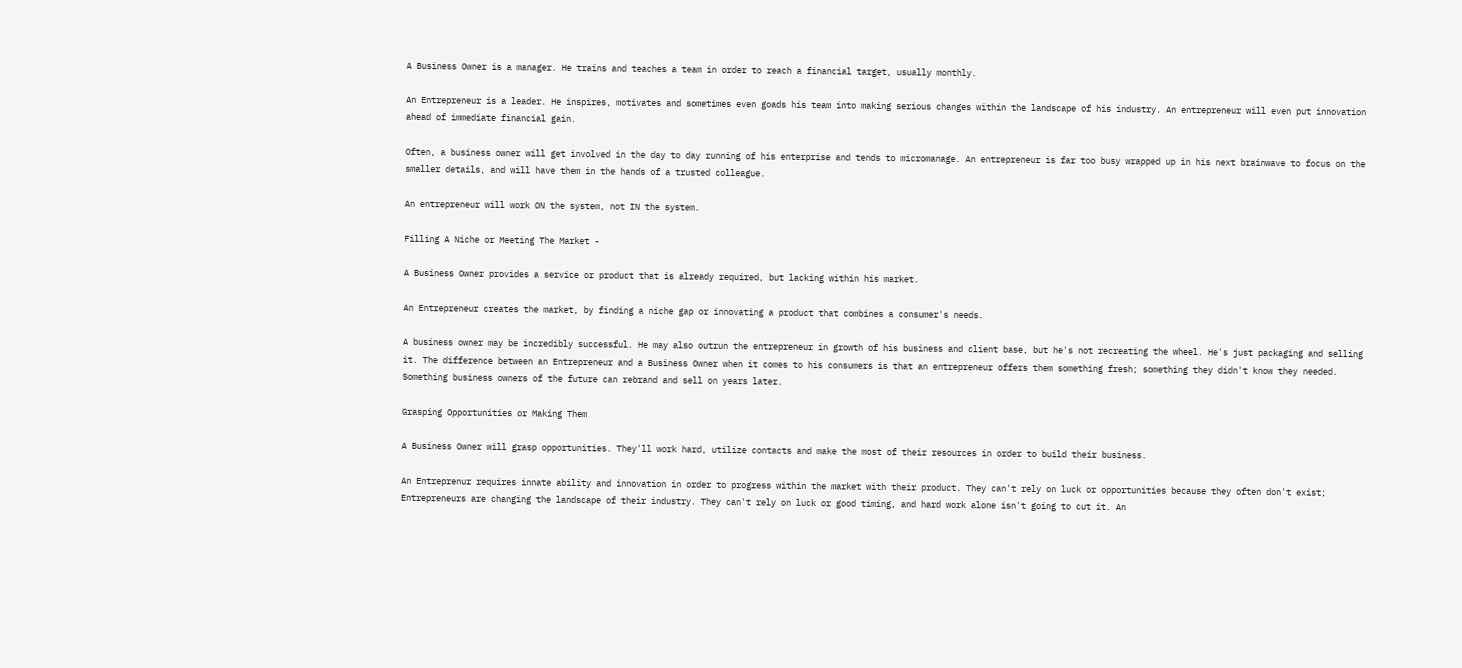A Business Owner is a manager. He trains and teaches a team in order to reach a financial target, usually monthly.

An Entrepreneur is a leader. He inspires, motivates and sometimes even goads his team into making serious changes within the landscape of his industry. An entrepreneur will even put innovation ahead of immediate financial gain.

Often, a business owner will get involved in the day to day running of his enterprise and tends to micromanage. An entrepreneur is far too busy wrapped up in his next brainwave to focus on the smaller details, and will have them in the hands of a trusted colleague.

An entrepreneur will work ON the system, not IN the system.

Filling A Niche or Meeting The Market -

A Business Owner provides a service or product that is already required, but lacking within his market.

An Entrepreneur creates the market, by finding a niche gap or innovating a product that combines a consumer's needs.

A business owner may be incredibly successful. He may also outrun the entrepreneur in growth of his business and client base, but he's not recreating the wheel. He's just packaging and selling it. The difference between an Entrepreneur and a Business Owner when it comes to his consumers is that an entrepreneur offers them something fresh; something they didn't know they needed. Something business owners of the future can rebrand and sell on years later.

Grasping Opportunities or Making Them

A Business Owner will grasp opportunities. They'll work hard, utilize contacts and make the most of their resources in order to build their business.

An Entreprenur requires innate ability and innovation in order to progress within the market with their product. They can't rely on luck or opportunities because they often don't exist; Entrepreneurs are changing the landscape of their industry. They can't rely on luck or good timing, and hard work alone isn't going to cut it. An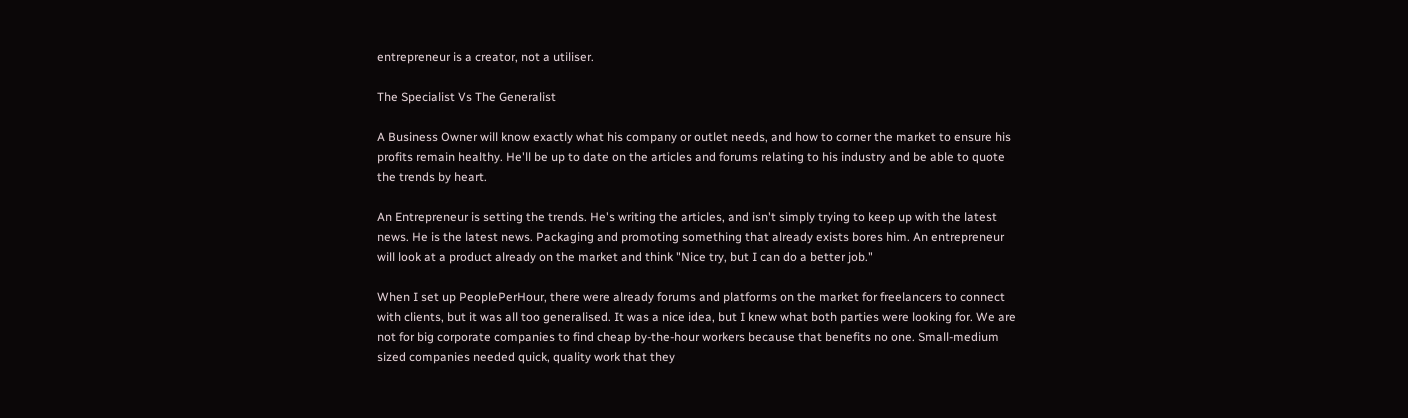entrepreneur is a creator, not a utiliser.

The Specialist Vs The Generalist

A Business Owner will know exactly what his company or outlet needs, and how to corner the market to ensure his profits remain healthy. He'll be up to date on the articles and forums relating to his industry and be able to quote the trends by heart.

An Entrepreneur is setting the trends. He's writing the articles, and isn't simply trying to keep up with the latest news. He is the latest news. Packaging and promoting something that already exists bores him. An entrepreneur will look at a product already on the market and think "Nice try, but I can do a better job."

When I set up PeoplePerHour, there were already forums and platforms on the market for freelancers to connect with clients, but it was all too generalised. It was a nice idea, but I knew what both parties were looking for. We are not for big corporate companies to find cheap by-the-hour workers because that benefits no one. Small-medium sized companies needed quick, quality work that they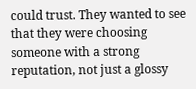could trust. They wanted to see that they were choosing someone with a strong reputation, not just a glossy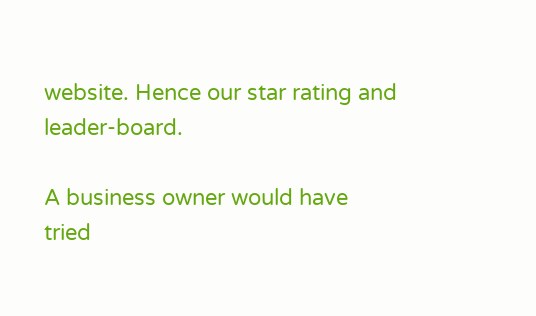website. Hence our star rating and leader-board.

A business owner would have tried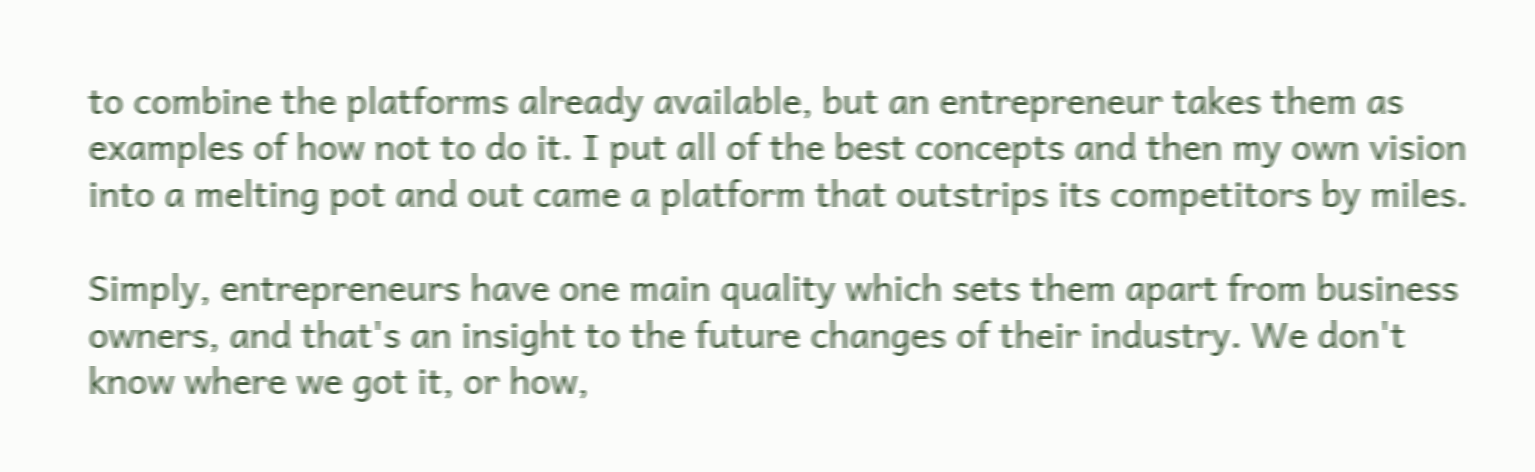to combine the platforms already available, but an entrepreneur takes them as examples of how not to do it. I put all of the best concepts and then my own vision into a melting pot and out came a platform that outstrips its competitors by miles.

Simply, entrepreneurs have one main quality which sets them apart from business owners, and that's an insight to the future changes of their industry. We don't know where we got it, or how,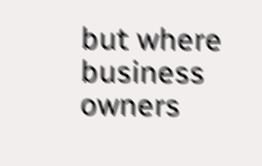but where business owners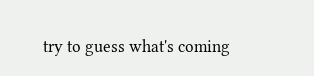try to guess what's coming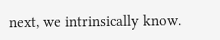next, we intrinsically know.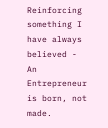Reinforcing something I have always believed - An Entrepreneur is born, not made.